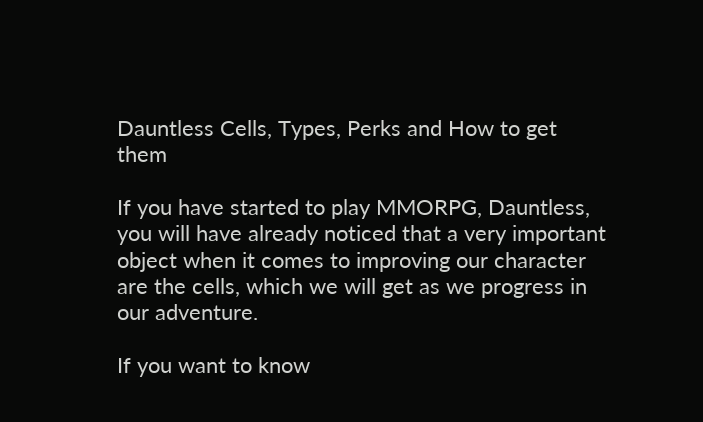Dauntless Cells, Types, Perks and How to get them

If you have started to play MMORPG, Dauntless, you will have already noticed that a very important object when it comes to improving our character are the cells, which we will get as we progress in our adventure.

If you want to know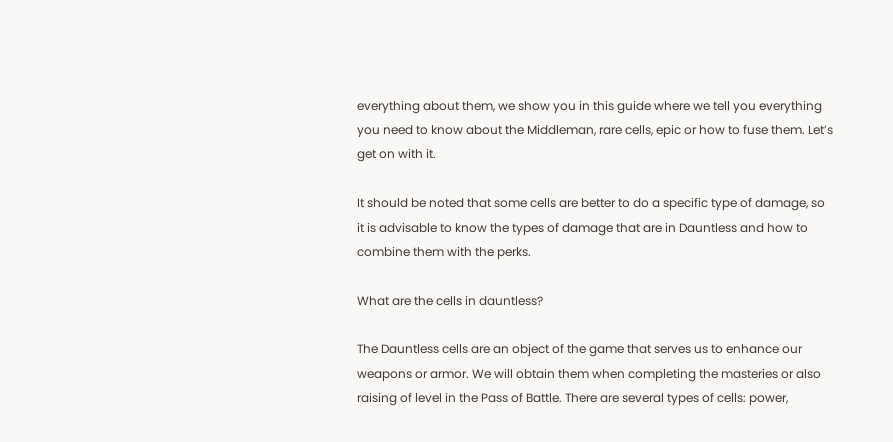everything about them, we show you in this guide where we tell you everything you need to know about the Middleman, rare cells, epic or how to fuse them. Let’s get on with it.

It should be noted that some cells are better to do a specific type of damage, so it is advisable to know the types of damage that are in Dauntless and how to combine them with the perks.

What are the cells in dauntless?

The Dauntless cells are an object of the game that serves us to enhance our weapons or armor. We will obtain them when completing the masteries or also raising of level in the Pass of Battle. There are several types of cells: power,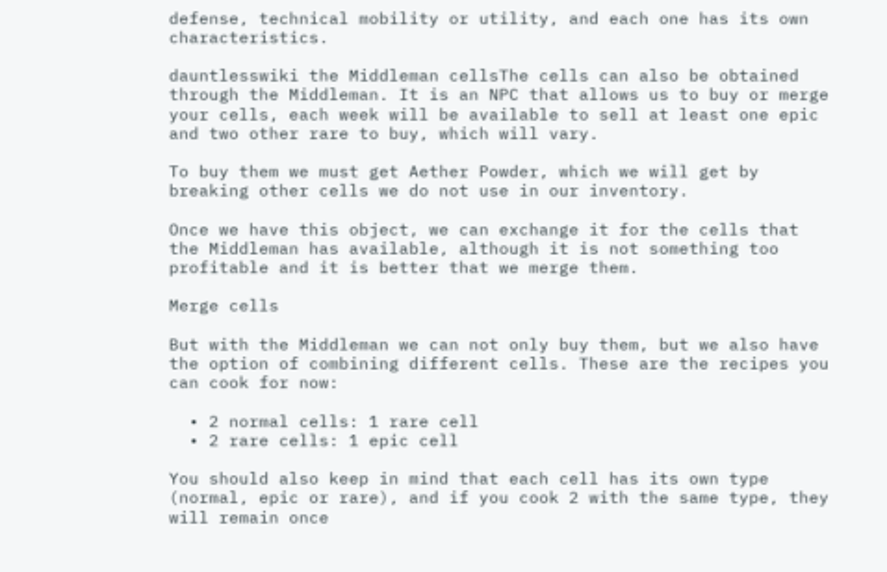defense, technical mobility or utility, and each one has its own characteristics.

dauntlesswiki the Middleman cellsThe cells can also be obtained through the Middleman. It is an NPC that allows us to buy or merge your cells, each week will be available to sell at least one epic and two other rare to buy, which will vary.

To buy them we must get Aether Powder, which we will get by breaking other cells we do not use in our inventory.

Once we have this object, we can exchange it for the cells that the Middleman has available, although it is not something too profitable and it is better that we merge them.

Merge cells

But with the Middleman we can not only buy them, but we also have the option of combining different cells. These are the recipes you can cook for now:

  • 2 normal cells: 1 rare cell
  • 2 rare cells: 1 epic cell

You should also keep in mind that each cell has its own type (normal, epic or rare), and if you cook 2 with the same type, they will remain once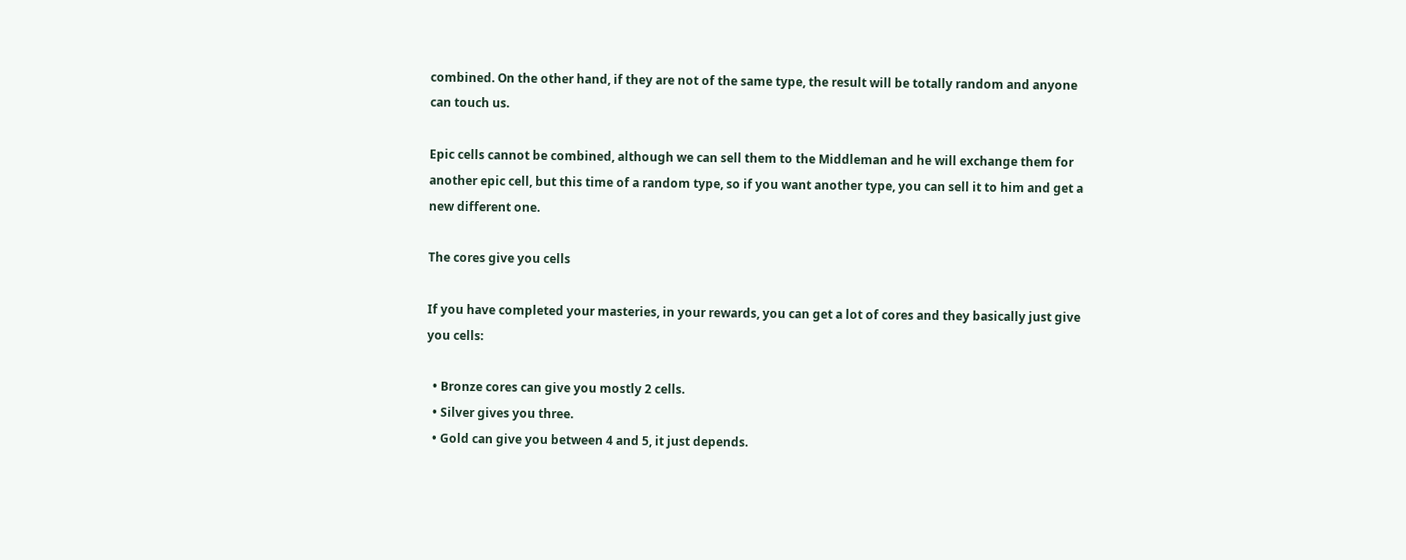combined. On the other hand, if they are not of the same type, the result will be totally random and anyone can touch us.

Epic cells cannot be combined, although we can sell them to the Middleman and he will exchange them for another epic cell, but this time of a random type, so if you want another type, you can sell it to him and get a new different one.

The cores give you cells

If you have completed your masteries, in your rewards, you can get a lot of cores and they basically just give you cells:

  • Bronze cores can give you mostly 2 cells.
  • Silver gives you three.
  • Gold can give you between 4 and 5, it just depends.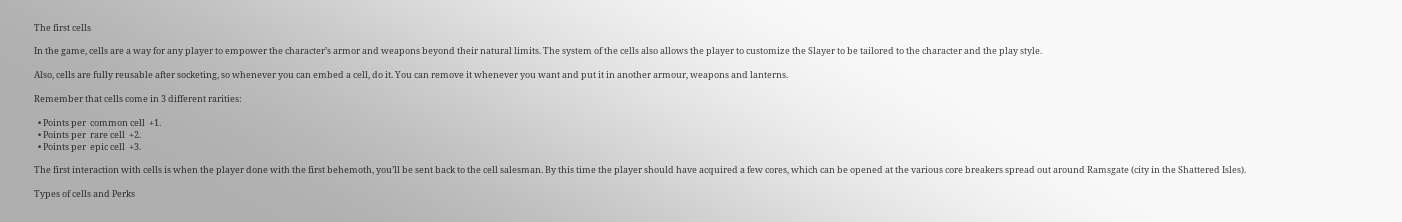The first cells

In the game, cells are a way for any player to empower the character’s armor and weapons beyond their natural limits. The system of the cells also allows the player to customize the Slayer to be tailored to the character and the play style.

Also, cells are fully reusable after socketing, so whenever you can embed a cell, do it. You can remove it whenever you want and put it in another armour, weapons and lanterns.

Remember that cells come in 3 different rarities:

  • Points per  common cell  +1.
  • Points per  rare cell  +2.
  • Points per  epic cell  +3.

The first interaction with cells is when the player done with the first behemoth, you’ll be sent back to the cell salesman. By this time the player should have acquired a few cores, which can be opened at the various core breakers spread out around Ramsgate (city in the Shattered Isles).

Types of cells and Perks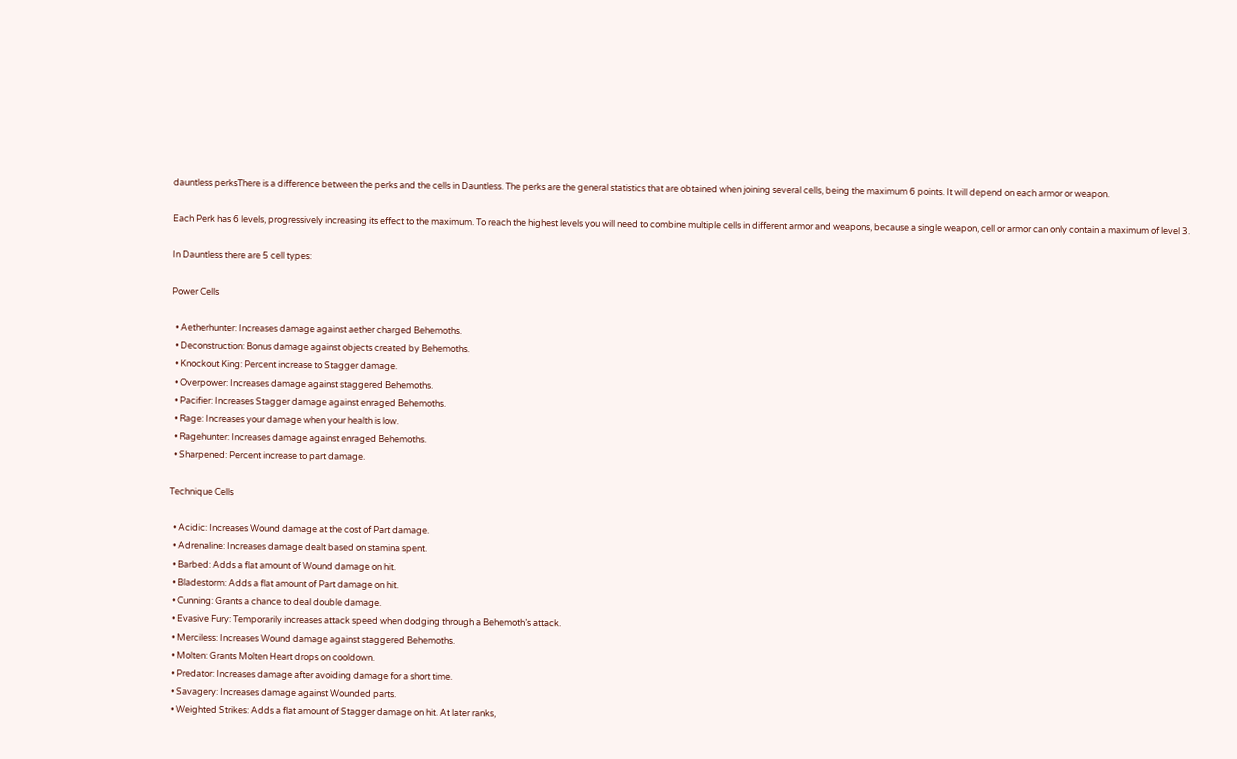dauntless perksThere is a difference between the perks and the cells in Dauntless. The perks are the general statistics that are obtained when joining several cells, being the maximum 6 points. It will depend on each armor or weapon.

Each Perk has 6 levels, progressively increasing its effect to the maximum. To reach the highest levels you will need to combine multiple cells in different armor and weapons, because a single weapon, cell or armor can only contain a maximum of level 3.

In Dauntless there are 5 cell types:

Power Cells

  • Aetherhunter: Increases damage against aether charged Behemoths.
  • Deconstruction: Bonus damage against objects created by Behemoths.
  • Knockout King: Percent increase to Stagger damage.
  • Overpower: Increases damage against staggered Behemoths.
  • Pacifier: Increases Stagger damage against enraged Behemoths.
  • Rage: Increases your damage when your health is low.
  • Ragehunter: Increases damage against enraged Behemoths.
  • Sharpened: Percent increase to part damage.

Technique Cells

  • Acidic: Increases Wound damage at the cost of Part damage.
  • Adrenaline: Increases damage dealt based on stamina spent.
  • Barbed: Adds a flat amount of Wound damage on hit.
  • Bladestorm: Adds a flat amount of Part damage on hit.
  • Cunning: Grants a chance to deal double damage.
  • Evasive Fury: Temporarily increases attack speed when dodging through a Behemoth’s attack.
  • Merciless: Increases Wound damage against staggered Behemoths.
  • Molten: Grants Molten Heart drops on cooldown.
  • Predator: Increases damage after avoiding damage for a short time.
  • Savagery: Increases damage against Wounded parts.
  • Weighted Strikes: Adds a flat amount of Stagger damage on hit. At later ranks,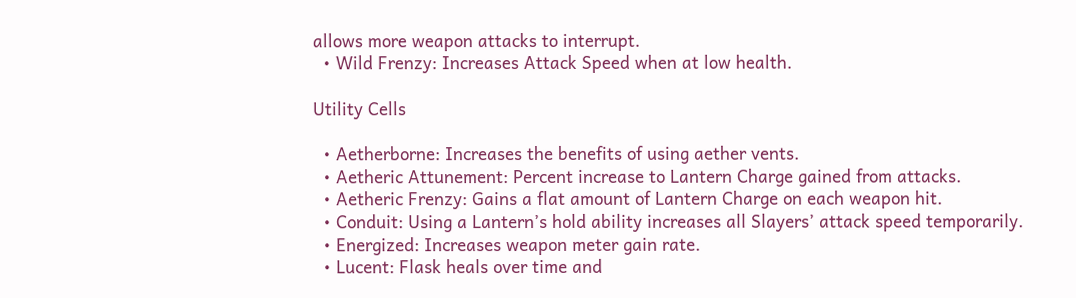allows more weapon attacks to interrupt.
  • Wild Frenzy: Increases Attack Speed when at low health.

Utility Cells

  • Aetherborne: Increases the benefits of using aether vents.
  • Aetheric Attunement: Percent increase to Lantern Charge gained from attacks.
  • Aetheric Frenzy: Gains a flat amount of Lantern Charge on each weapon hit.
  • Conduit: Using a Lantern’s hold ability increases all Slayers’ attack speed temporarily.
  • Energized: Increases weapon meter gain rate.
  • Lucent: Flask heals over time and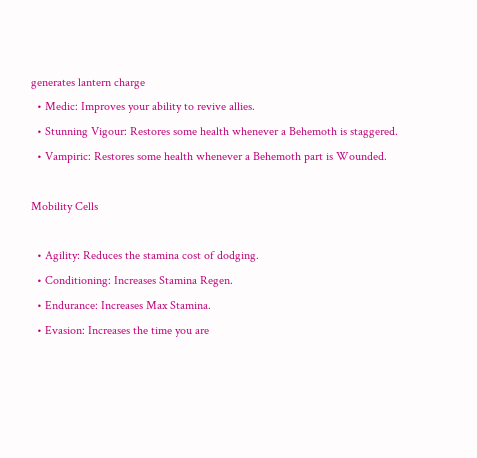generates lantern charge
  • Medic: Improves your ability to revive allies.
  • Stunning Vigour: Restores some health whenever a Behemoth is staggered.
  • Vampiric: Restores some health whenever a Behemoth part is Wounded.

Mobility Cells

  • Agility: Reduces the stamina cost of dodging.
  • Conditioning: Increases Stamina Regen.
  • Endurance: Increases Max Stamina.
  • Evasion: Increases the time you are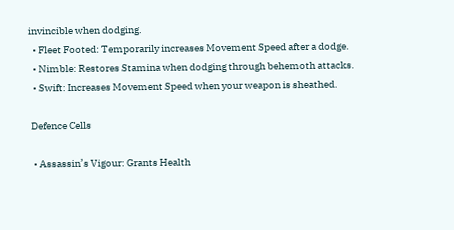invincible when dodging.
  • Fleet Footed: Temporarily increases Movement Speed after a dodge.
  • Nimble: Restores Stamina when dodging through behemoth attacks.
  • Swift: Increases Movement Speed when your weapon is sheathed.

 Defence Cells

  • Assassin’s Vigour: Grants Health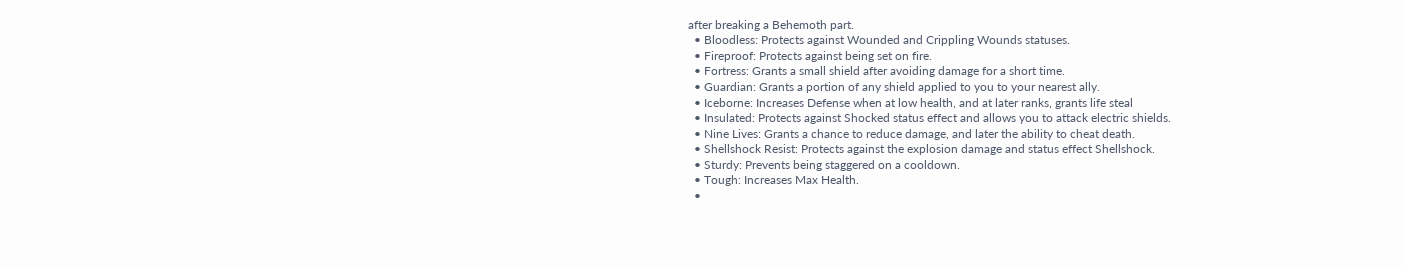after breaking a Behemoth part.
  • Bloodless: Protects against Wounded and Crippling Wounds statuses.
  • Fireproof: Protects against being set on fire.
  • Fortress: Grants a small shield after avoiding damage for a short time.
  • Guardian: Grants a portion of any shield applied to you to your nearest ally.
  • Iceborne: Increases Defense when at low health, and at later ranks, grants life steal
  • Insulated: Protects against Shocked status effect and allows you to attack electric shields.
  • Nine Lives: Grants a chance to reduce damage, and later the ability to cheat death.
  • Shellshock Resist: Protects against the explosion damage and status effect Shellshock.
  • Sturdy: Prevents being staggered on a cooldown.
  • Tough: Increases Max Health.
  •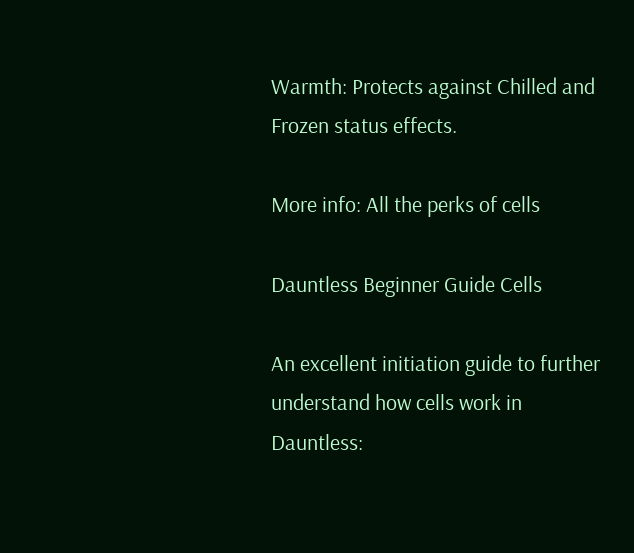Warmth: Protects against Chilled and Frozen status effects.

More info: All the perks of cells

Dauntless Beginner Guide Cells

An excellent initiation guide to further understand how cells work in Dauntless: